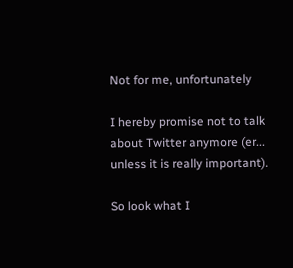Not for me, unfortunately

I hereby promise not to talk about Twitter anymore (er... unless it is really important).

So look what I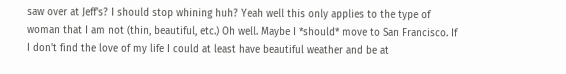saw over at Jeff's? I should stop whining huh? Yeah well this only applies to the type of woman that I am not (thin, beautiful, etc.) Oh well. Maybe I *should* move to San Francisco. If I don't find the love of my life I could at least have beautiful weather and be at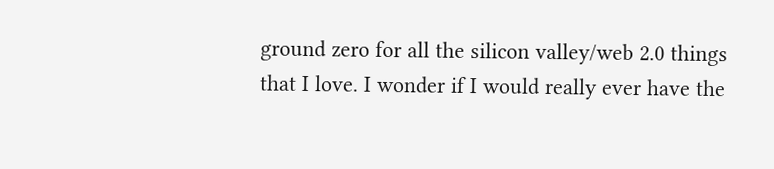ground zero for all the silicon valley/web 2.0 things that I love. I wonder if I would really ever have the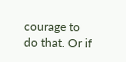courage to do that. Or if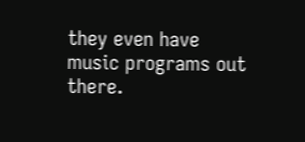they even have music programs out there.